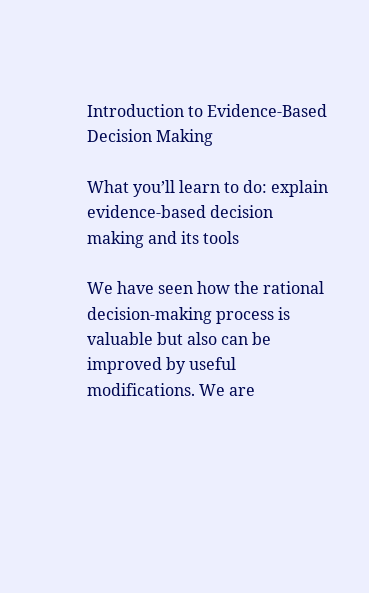Introduction to Evidence-Based Decision Making

What you’ll learn to do: explain evidence-based decision making and its tools

We have seen how the rational decision-making process is valuable but also can be improved by useful modifications. We are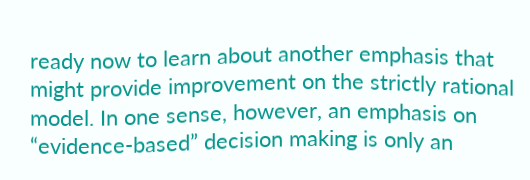ready now to learn about another emphasis that might provide improvement on the strictly rational model. In one sense, however, an emphasis on “evidence-based” decision making is only an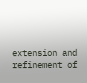extension and refinement of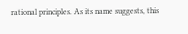rational principles. As its name suggests, this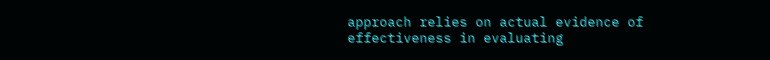approach relies on actual evidence of effectiveness in evaluating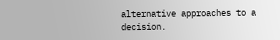alternative approaches to a decision.